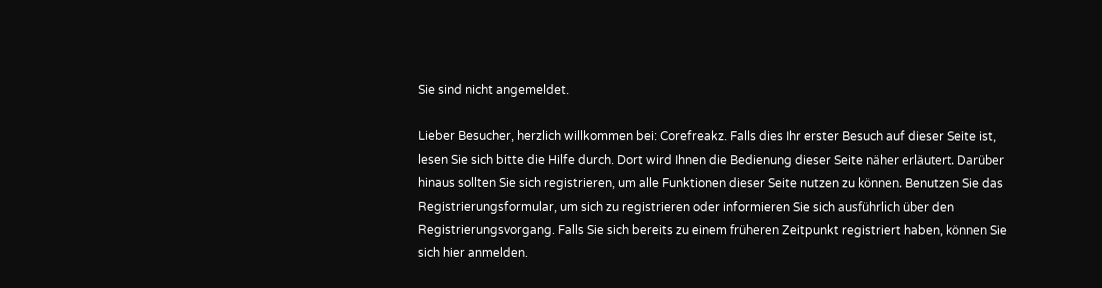Sie sind nicht angemeldet.

Lieber Besucher, herzlich willkommen bei: Corefreakz. Falls dies Ihr erster Besuch auf dieser Seite ist, lesen Sie sich bitte die Hilfe durch. Dort wird Ihnen die Bedienung dieser Seite näher erläutert. Darüber hinaus sollten Sie sich registrieren, um alle Funktionen dieser Seite nutzen zu können. Benutzen Sie das Registrierungsformular, um sich zu registrieren oder informieren Sie sich ausführlich über den Registrierungsvorgang. Falls Sie sich bereits zu einem früheren Zeitpunkt registriert haben, können Sie sich hier anmelden.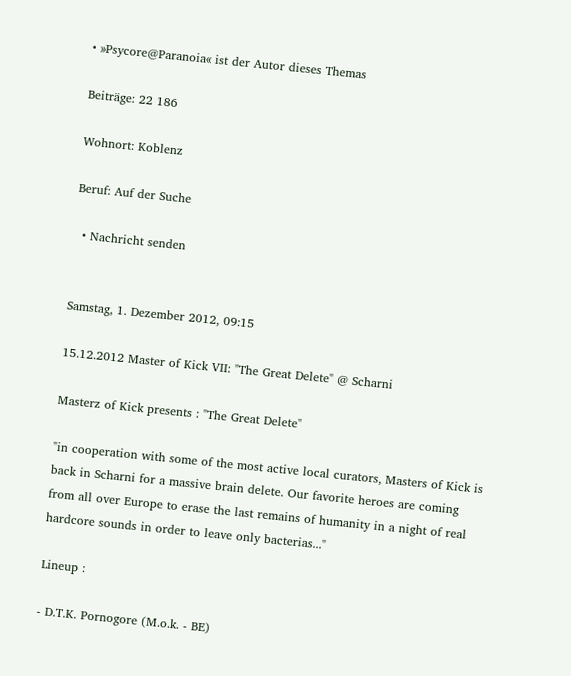• »Psycore@Paranoia« ist der Autor dieses Themas

Beiträge: 22 186

Wohnort: Koblenz

Beruf: Auf der Suche

  • Nachricht senden


Samstag, 1. Dezember 2012, 09:15

15.12.2012 Master of Kick VII: "The Great Delete" @ Scharni

Masterz of Kick presents : "The Great Delete"

"in cooperation with some of the most active local curators, Masters of Kick is back in Scharni for a massive brain delete. Our favorite heroes are coming from all over Europe to erase the last remains of humanity in a night of real hardcore sounds in order to leave only bacterias..."

Lineup :

- D.T.K. Pornogore (M.o.k. - BE)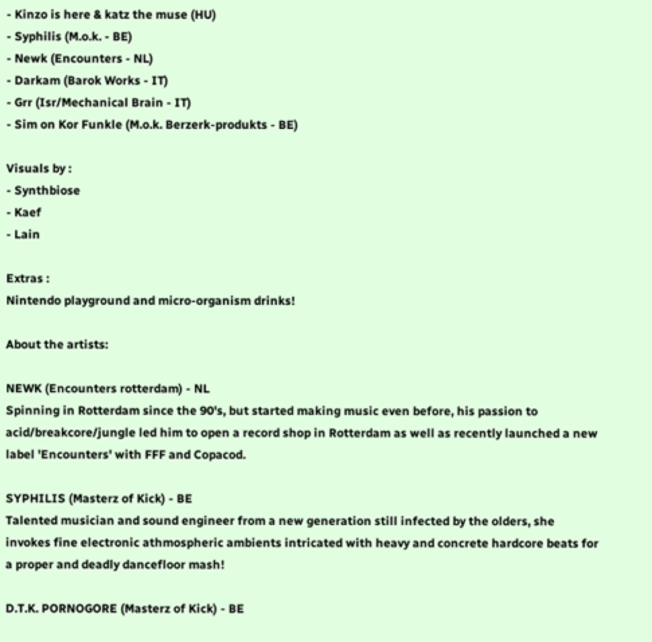- Kinzo is here & katz the muse (HU)
- Syphilis (M.o.k. - BE)
- Newk (Encounters - NL)
- Darkam (Barok Works - IT)
- Grr (Isr/Mechanical Brain - IT)
- Sim on Kor Funkle (M.o.k. Berzerk-produkts - BE)

Visuals by :
- Synthbiose
- Kaef
- Lain

Extras :
Nintendo playground and micro-organism drinks!

About the artists:

NEWK (Encounters rotterdam) - NL
Spinning in Rotterdam since the 90's, but started making music even before, his passion to acid/breakcore/jungle led him to open a record shop in Rotterdam as well as recently launched a new label 'Encounters' with FFF and Copacod.

SYPHILIS (Masterz of Kick) - BE
Talented musician and sound engineer from a new generation still infected by the olders, she invokes fine electronic athmospheric ambients intricated with heavy and concrete hardcore beats for a proper and deadly dancefloor mash!

D.T.K. PORNOGORE (Masterz of Kick) - BE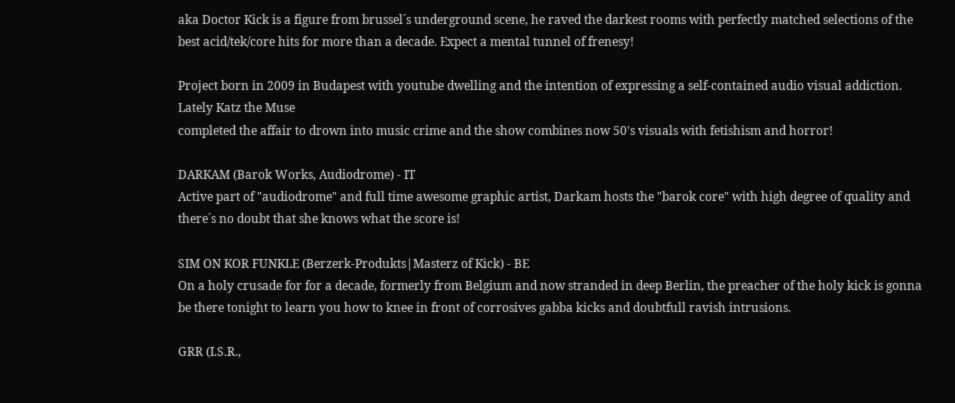aka Doctor Kick is a figure from brussel´s underground scene, he raved the darkest rooms with perfectly matched selections of the best acid/tek/core hits for more than a decade. Expect a mental tunnel of frenesy!

Project born in 2009 in Budapest with youtube dwelling and the intention of expressing a self-contained audio visual addiction. Lately Katz the Muse
completed the affair to drown into music crime and the show combines now 50's visuals with fetishism and horror!

DARKAM (Barok Works, Audiodrome) - IT
Active part of "audiodrome" and full time awesome graphic artist, Darkam hosts the "barok core" with high degree of quality and there´s no doubt that she knows what the score is!

SIM ON KOR FUNKLE (Berzerk-Produkts|Masterz of Kick) - BE
On a holy crusade for for a decade, formerly from Belgium and now stranded in deep Berlin, the preacher of the holy kick is gonna be there tonight to learn you how to knee in front of corrosives gabba kicks and doubtfull ravish intrusions.

GRR (I.S.R.,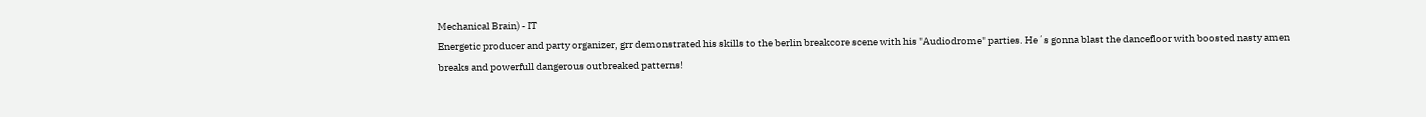Mechanical Brain) - IT
Energetic producer and party organizer, grr demonstrated his skills to the berlin breakcore scene with his "Audiodrome" parties. He´s gonna blast the dancefloor with boosted nasty amen breaks and powerfull dangerous outbreaked patterns!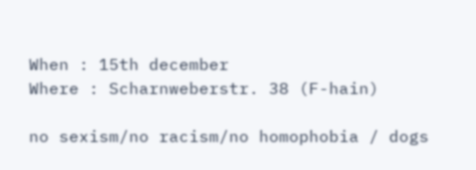When : 15th december
Where : Scharnweberstr. 38 (F-hain)

no sexism/no racism/no homophobia / dogs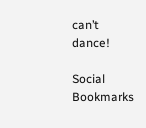can’t dance!

Social Bookmarks